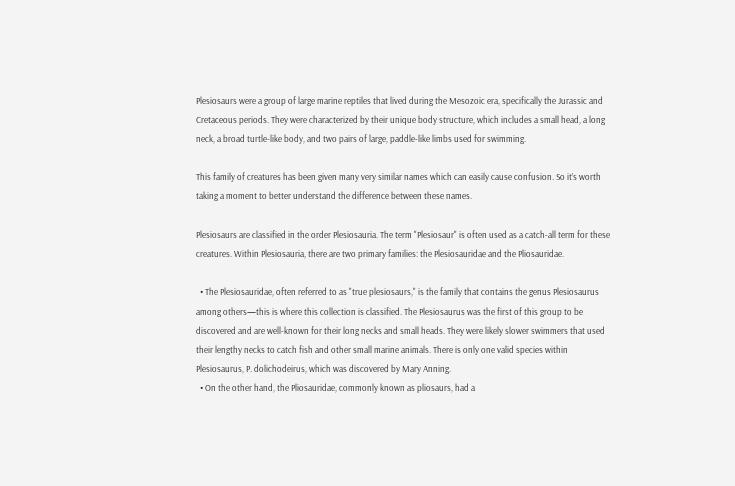Plesiosaurs were a group of large marine reptiles that lived during the Mesozoic era, specifically the Jurassic and Cretaceous periods. They were characterized by their unique body structure, which includes a small head, a long neck, a broad turtle-like body, and two pairs of large, paddle-like limbs used for swimming.

This family of creatures has been given many very similar names which can easily cause confusion. So it’s worth taking a moment to better understand the difference between these names.

Plesiosaurs are classified in the order Plesiosauria. The term "Plesiosaur" is often used as a catch-all term for these creatures. Within Plesiosauria, there are two primary families: the Plesiosauridae and the Pliosauridae.

  • The Plesiosauridae, often referred to as "true plesiosaurs," is the family that contains the genus Plesiosaurus among others—this is where this collection is classified. The Plesiosaurus was the first of this group to be discovered and are well-known for their long necks and small heads. They were likely slower swimmers that used their lengthy necks to catch fish and other small marine animals. There is only one valid species within Plesiosaurus, P. dolichodeirus, which was discovered by Mary Anning.
  • On the other hand, the Pliosauridae, commonly known as pliosaurs, had a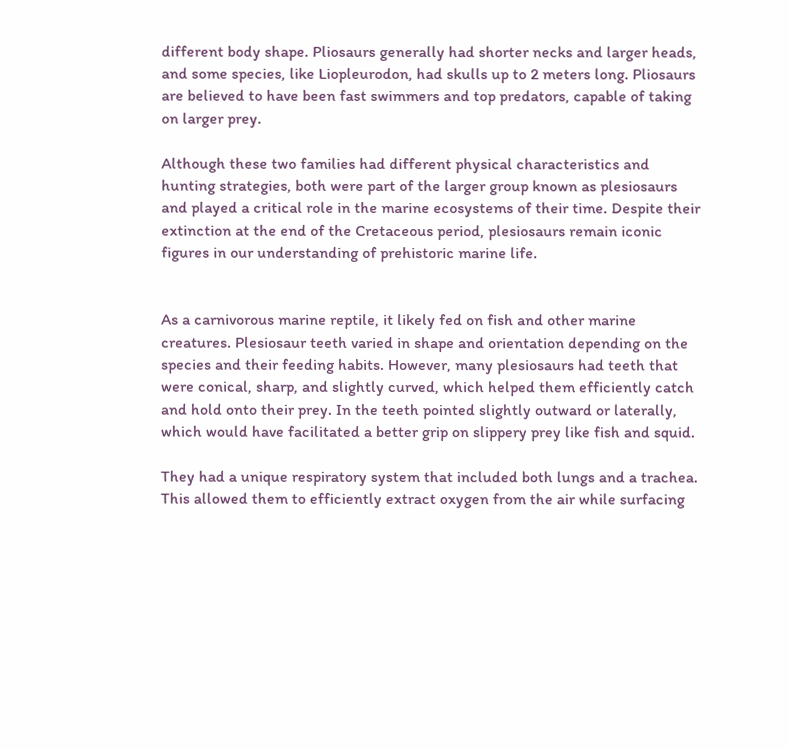different body shape. Pliosaurs generally had shorter necks and larger heads, and some species, like Liopleurodon, had skulls up to 2 meters long. Pliosaurs are believed to have been fast swimmers and top predators, capable of taking on larger prey.

Although these two families had different physical characteristics and hunting strategies, both were part of the larger group known as plesiosaurs and played a critical role in the marine ecosystems of their time. Despite their extinction at the end of the Cretaceous period, plesiosaurs remain iconic figures in our understanding of prehistoric marine life.


As a carnivorous marine reptile, it likely fed on fish and other marine creatures. Plesiosaur teeth varied in shape and orientation depending on the species and their feeding habits. However, many plesiosaurs had teeth that were conical, sharp, and slightly curved, which helped them efficiently catch and hold onto their prey. In the teeth pointed slightly outward or laterally, which would have facilitated a better grip on slippery prey like fish and squid.

They had a unique respiratory system that included both lungs and a trachea. This allowed them to efficiently extract oxygen from the air while surfacing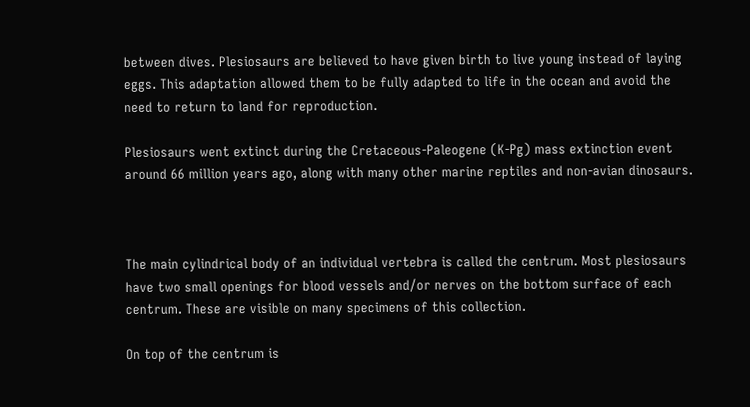between dives. Plesiosaurs are believed to have given birth to live young instead of laying eggs. This adaptation allowed them to be fully adapted to life in the ocean and avoid the need to return to land for reproduction.

Plesiosaurs went extinct during the Cretaceous-Paleogene (K-Pg) mass extinction event around 66 million years ago, along with many other marine reptiles and non-avian dinosaurs.



The main cylindrical body of an individual vertebra is called the centrum. Most plesiosaurs have two small openings for blood vessels and/or nerves on the bottom surface of each centrum. These are visible on many specimens of this collection.

On top of the centrum is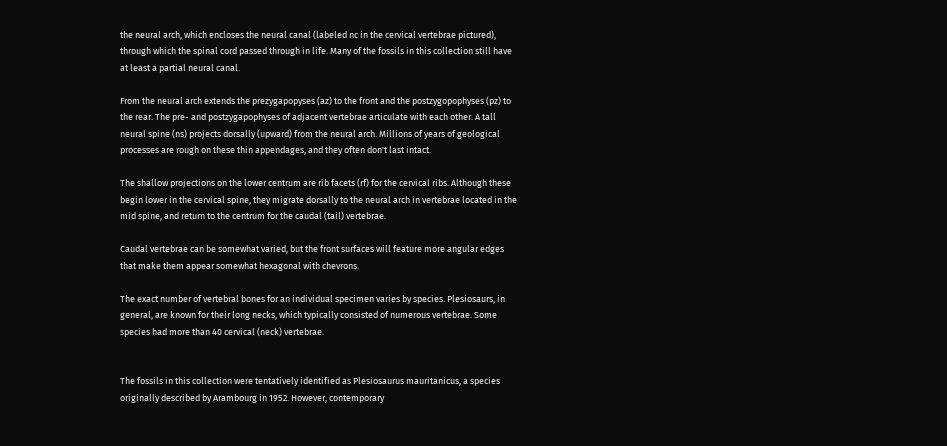the neural arch, which encloses the neural canal (labeled nc in the cervical vertebrae pictured), through which the spinal cord passed through in life. Many of the fossils in this collection still have at least a partial neural canal.

From the neural arch extends the prezygapopyses (az) to the front and the postzygopophyses (pz) to the rear. The pre- and postzygapophyses of adjacent vertebrae articulate with each other. A tall neural spine (ns) projects dorsally (upward) from the neural arch. Millions of years of geological processes are rough on these thin appendages, and they often don't last intact.

The shallow projections on the lower centrum are rib facets (rf) for the cervical ribs. Although these begin lower in the cervical spine, they migrate dorsally to the neural arch in vertebrae located in the mid spine, and return to the centrum for the caudal (tail) vertebrae.

Caudal vertebrae can be somewhat varied, but the front surfaces will feature more angular edges that make them appear somewhat hexagonal with chevrons.

The exact number of vertebral bones for an individual specimen varies by species. Plesiosaurs, in general, are known for their long necks, which typically consisted of numerous vertebrae. Some species had more than 40 cervical (neck) vertebrae.


The fossils in this collection were tentatively identified as Plesiosaurus mauritanicus, a species originally described by Arambourg in 1952. However, contemporary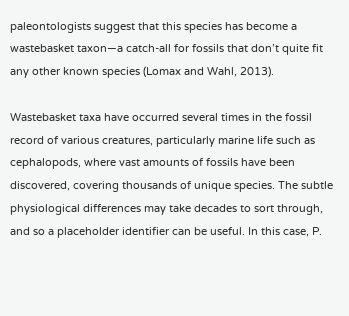paleontologists suggest that this species has become a wastebasket taxon—a catch-all for fossils that don’t quite fit any other known species (Lomax and Wahl, 2013).

Wastebasket taxa have occurred several times in the fossil record of various creatures, particularly marine life such as cephalopods, where vast amounts of fossils have been discovered, covering thousands of unique species. The subtle physiological differences may take decades to sort through, and so a placeholder identifier can be useful. In this case, P.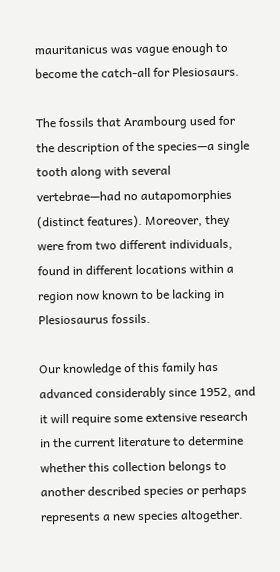mauritanicus was vague enough to become the catch-all for Plesiosaurs.

The fossils that Arambourg used for the description of the species—a single tooth along with several vertebrae—had no autapomorphies (distinct features). Moreover, they were from two different individuals, found in different locations within a region now known to be lacking in Plesiosaurus fossils.

Our knowledge of this family has advanced considerably since 1952, and it will require some extensive research in the current literature to determine whether this collection belongs to another described species or perhaps represents a new species altogether.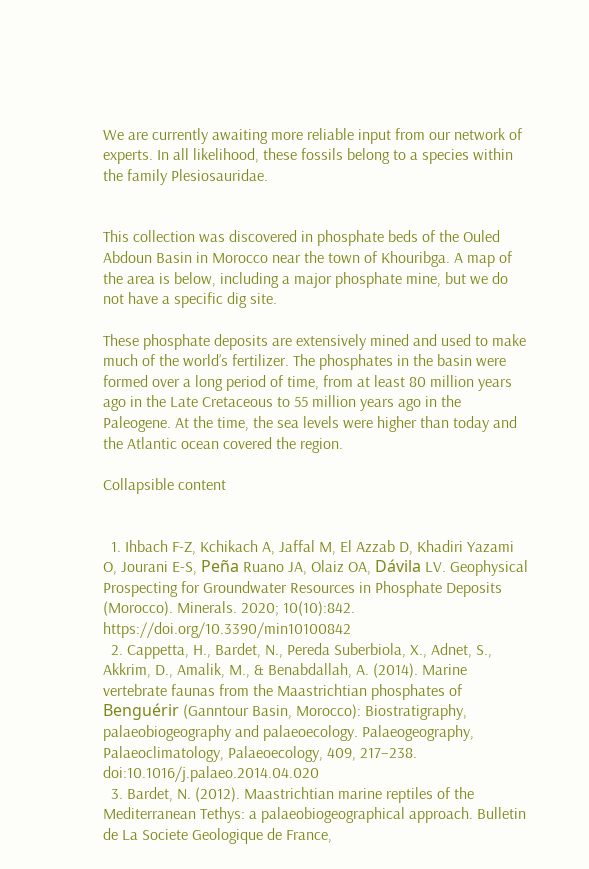We are currently awaiting more reliable input from our network of experts. In all likelihood, these fossils belong to a species within the family Plesiosauridae.


This collection was discovered in phosphate beds of the Ouled Abdoun Basin in Morocco near the town of Khouribga. A map of the area is below, including a major phosphate mine, but we do not have a specific dig site.

These phosphate deposits are extensively mined and used to make much of the world’s fertilizer. The phosphates in the basin were formed over a long period of time, from at least 80 million years ago in the Late Cretaceous to 55 million years ago in the Paleogene. At the time, the sea levels were higher than today and the Atlantic ocean covered the region.

Collapsible content


  1. Ihbach F-Z, Kchikach A, Jaffal M, El Azzab D, Khadiri Yazami O, Jourani E-S, Peña Ruano JA, Olaiz OA, Dávila LV. Geophysical Prospecting for Groundwater Resources in Phosphate Deposits (Morocco). Minerals. 2020; 10(10):842. https://doi.org/10.3390/min10100842
  2. Cappetta, H., Bardet, N., Pereda Suberbiola, X., Adnet, S., Akkrim, D., Amalik, M., & Benabdallah, A. (2014). Marine vertebrate faunas from the Maastrichtian phosphates of Benguérir (Ganntour Basin, Morocco): Biostratigraphy, palaeobiogeography and palaeoecology. Palaeogeography, Palaeoclimatology, Palaeoecology, 409, 217–238. doi:10.1016/j.palaeo.2014.04.020
  3. Bardet, N. (2012). Maastrichtian marine reptiles of the Mediterranean Tethys: a palaeobiogeographical approach. Bulletin de La Societe Geologique de France,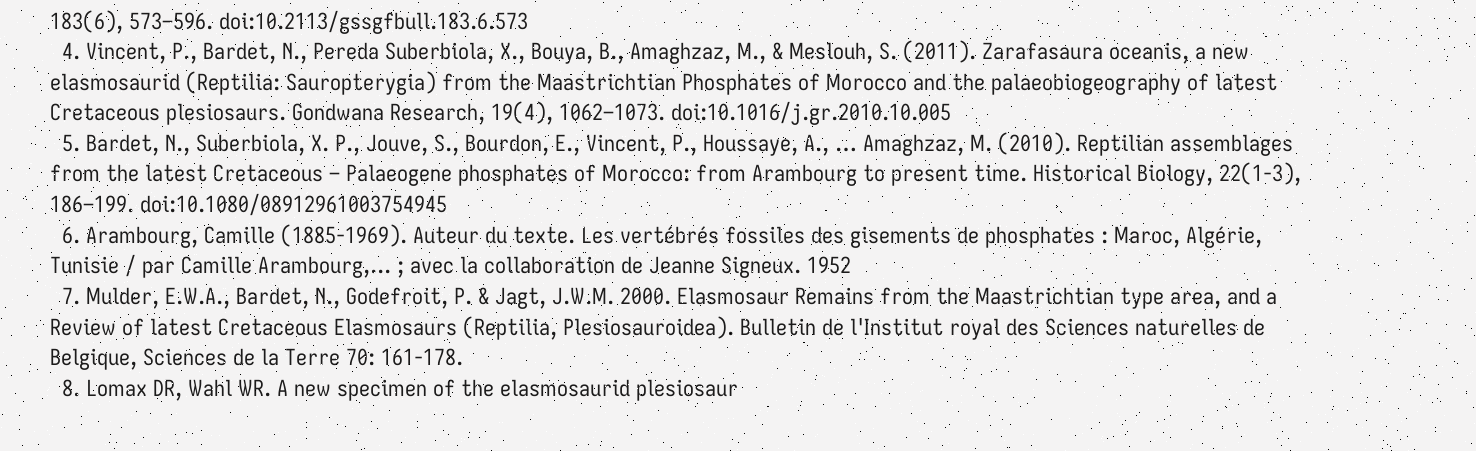183(6), 573–596. doi:10.2113/gssgfbull.183.6.573
  4. Vincent, P., Bardet, N., Pereda Suberbiola, X., Bouya, B., Amaghzaz, M., & Meslouh, S. (2011). Zarafasaura oceanis, a new elasmosaurid (Reptilia: Sauropterygia) from the Maastrichtian Phosphates of Morocco and the palaeobiogeography of latest Cretaceous plesiosaurs. Gondwana Research, 19(4), 1062–1073. doi:10.1016/j.gr.2010.10.005
  5. Bardet, N., Suberbiola, X. P., Jouve, S., Bourdon, E., Vincent, P., Houssaye, A., … Amaghzaz, M. (2010). Reptilian assemblages from the latest Cretaceous – Palaeogene phosphates of Morocco: from Arambourg to present time. Historical Biology, 22(1-3), 186–199. doi:10.1080/08912961003754945
  6. Arambourg, Camille (1885-1969). Auteur du texte. Les vertébrés fossiles des gisements de phosphates : Maroc, Algérie, Tunisie / par Camille Arambourg,... ; avec la collaboration de Jeanne Signeux. 1952
  7. Mulder, E.W.A., Bardet, N., Godefroit, P. & Jagt, J.W.M. 2000. Elasmosaur Remains from the Maastrichtian type area, and a Review of latest Cretaceous Elasmosaurs (Reptilia, Plesiosauroidea). Bulletin de l'Institut royal des Sciences naturelles de Belgique, Sciences de la Terre 70: 161-178.
  8. Lomax DR, Wahl WR. A new specimen of the elasmosaurid plesiosaur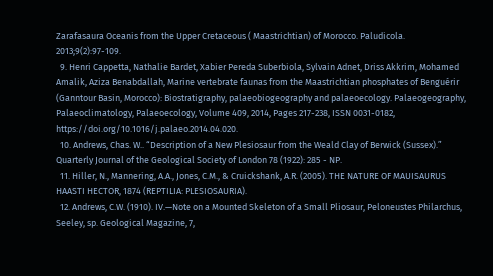Zarafasaura Oceanis from the Upper Cretaceous ( Maastrichtian) of Morocco. Paludicola. 2013;9(2):97-109.
  9. Henri Cappetta, Nathalie Bardet, Xabier Pereda Suberbiola, Sylvain Adnet, Driss Akkrim, Mohamed Amalik, Aziza Benabdallah, Marine vertebrate faunas from the Maastrichtian phosphates of Benguérir (Ganntour Basin, Morocco): Biostratigraphy, palaeobiogeography and palaeoecology. Palaeogeography, Palaeoclimatology, Palaeoecology, Volume 409, 2014, Pages 217-238, ISSN 0031-0182, https://doi.org/10.1016/j.palaeo.2014.04.020.
  10. Andrews, Chas. W.. “Description of a New Plesiosaur from the Weald Clay of Berwick (Sussex).” Quarterly Journal of the Geological Society of London 78 (1922): 285 - NP.
  11. Hiller, N., Mannering, A.A., Jones, C.M., & Cruickshank, A.R. (2005). THE NATURE OF MAUISAURUS HAASTI HECTOR, 1874 (REPTILIA: PLESIOSAURIA).
  12. Andrews, C.W. (1910). IV.—Note on a Mounted Skeleton of a Small Pliosaur, Peloneustes Philarchus, Seeley, sp. Geological Magazine, 7,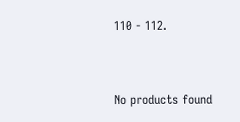110 - 112.


No products found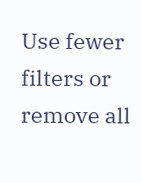Use fewer filters or remove all